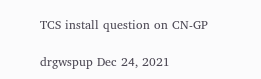TCS install question on CN-GP

drgwspup Dec 24, 2021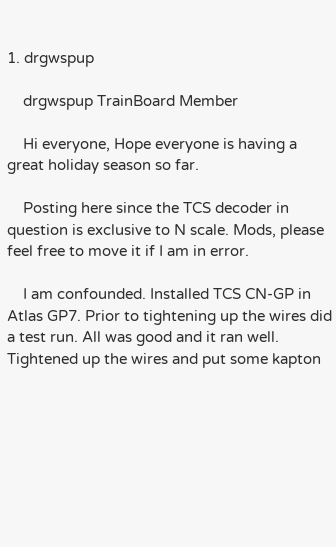1. drgwspup

    drgwspup TrainBoard Member

    Hi everyone, Hope everyone is having a great holiday season so far.

    Posting here since the TCS decoder in question is exclusive to N scale. Mods, please feel free to move it if I am in error.

    I am confounded. Installed TCS CN-GP in Atlas GP7. Prior to tightening up the wires did a test run. All was good and it ran well. Tightened up the wires and put some kapton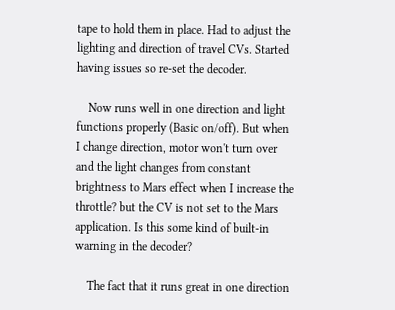tape to hold them in place. Had to adjust the lighting and direction of travel CVs. Started having issues so re-set the decoder.

    Now runs well in one direction and light functions properly (Basic on/off). But when I change direction, motor won't turn over and the light changes from constant brightness to Mars effect when I increase the throttle? but the CV is not set to the Mars application. Is this some kind of built-in warning in the decoder?

    The fact that it runs great in one direction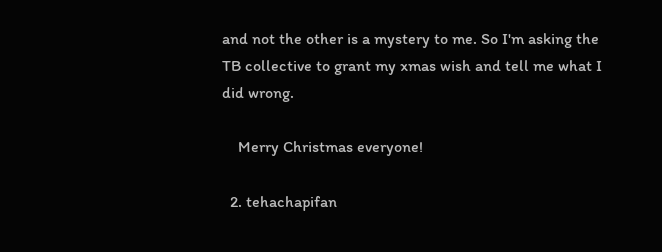and not the other is a mystery to me. So I'm asking the TB collective to grant my xmas wish and tell me what I did wrong.

    Merry Christmas everyone!

  2. tehachapifan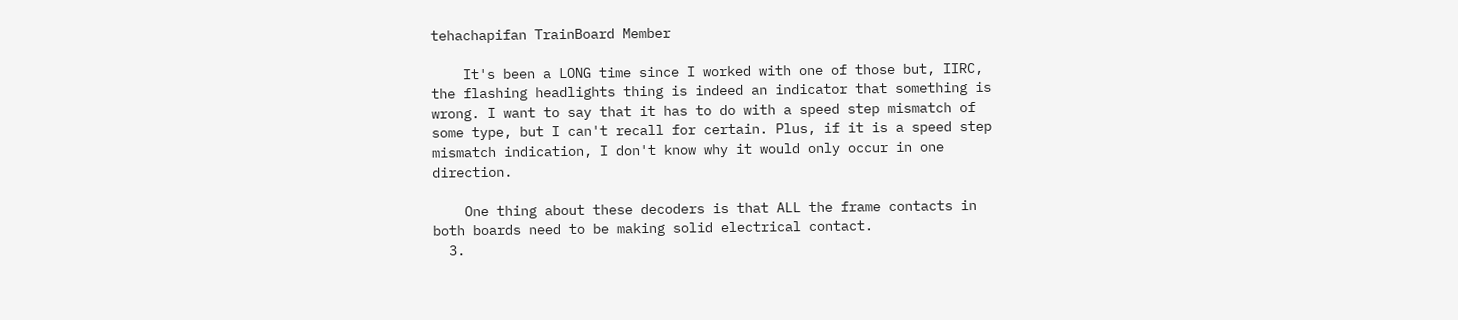tehachapifan TrainBoard Member

    It's been a LONG time since I worked with one of those but, IIRC, the flashing headlights thing is indeed an indicator that something is wrong. I want to say that it has to do with a speed step mismatch of some type, but I can't recall for certain. Plus, if it is a speed step mismatch indication, I don't know why it would only occur in one direction.

    One thing about these decoders is that ALL the frame contacts in both boards need to be making solid electrical contact.
  3.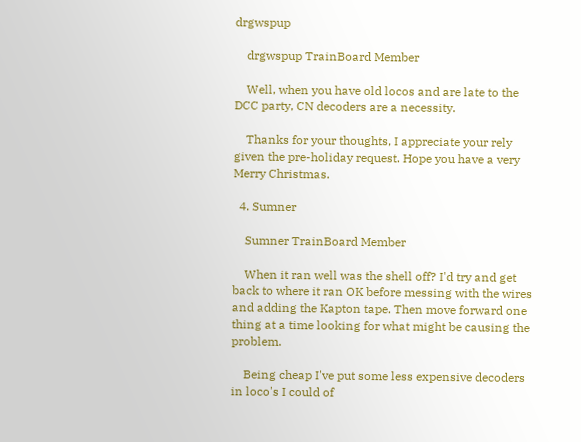drgwspup

    drgwspup TrainBoard Member

    Well, when you have old locos and are late to the DCC party, CN decoders are a necessity.

    Thanks for your thoughts, I appreciate your rely given the pre-holiday request. Hope you have a very Merry Christmas.

  4. Sumner

    Sumner TrainBoard Member

    When it ran well was the shell off? I'd try and get back to where it ran OK before messing with the wires and adding the Kapton tape. Then move forward one thing at a time looking for what might be causing the problem.

    Being cheap I've put some less expensive decoders in loco's I could of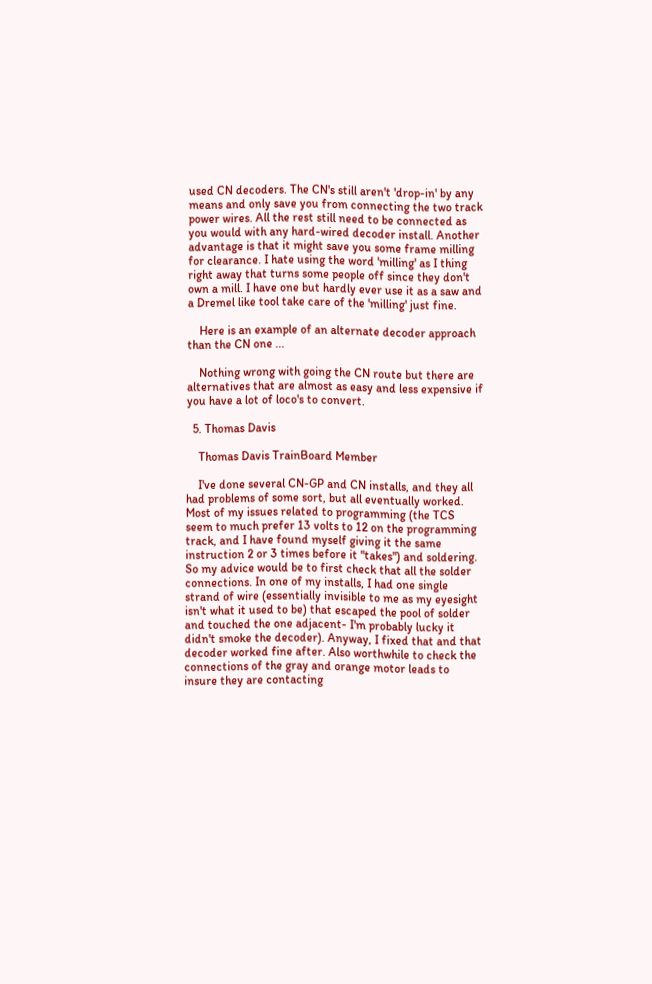used CN decoders. The CN's still aren't 'drop-in' by any means and only save you from connecting the two track power wires. All the rest still need to be connected as you would with any hard-wired decoder install. Another advantage is that it might save you some frame milling for clearance. I hate using the word 'milling' as I thing right away that turns some people off since they don't own a mill. I have one but hardly ever use it as a saw and a Dremel like tool take care of the 'milling' just fine.

    Here is an example of an alternate decoder approach than the CN one ...

    Nothing wrong with going the CN route but there are alternatives that are almost as easy and less expensive if you have a lot of loco's to convert.

  5. Thomas Davis

    Thomas Davis TrainBoard Member

    I've done several CN-GP and CN installs, and they all had problems of some sort, but all eventually worked. Most of my issues related to programming (the TCS seem to much prefer 13 volts to 12 on the programming track, and I have found myself giving it the same instruction 2 or 3 times before it "takes") and soldering. So my advice would be to first check that all the solder connections. In one of my installs, I had one single strand of wire (essentially invisible to me as my eyesight isn't what it used to be) that escaped the pool of solder and touched the one adjacent- I'm probably lucky it didn't smoke the decoder). Anyway, I fixed that and that decoder worked fine after. Also worthwhile to check the connections of the gray and orange motor leads to insure they are contacting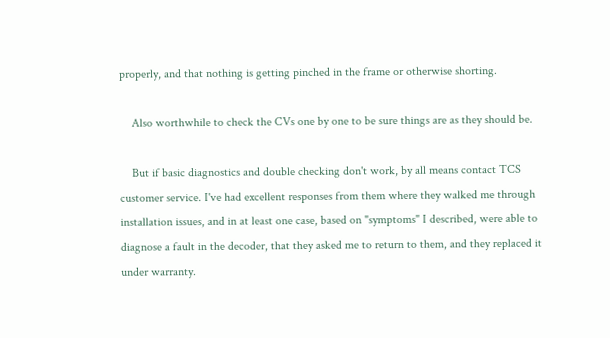properly, and that nothing is getting pinched in the frame or otherwise shorting.

    Also worthwhile to check the CVs one by one to be sure things are as they should be.

    But if basic diagnostics and double checking don't work, by all means contact TCS customer service. I've had excellent responses from them where they walked me through installation issues, and in at least one case, based on "symptoms" I described, were able to diagnose a fault in the decoder, that they asked me to return to them, and they replaced it under warranty.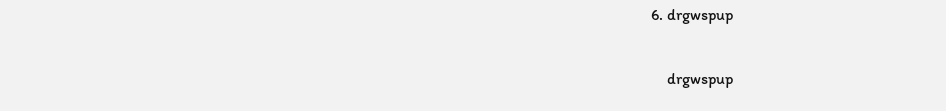6. drgwspup

    drgwspup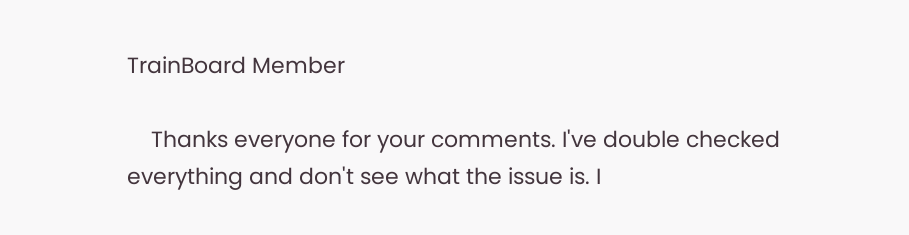TrainBoard Member

    Thanks everyone for your comments. I've double checked everything and don't see what the issue is. I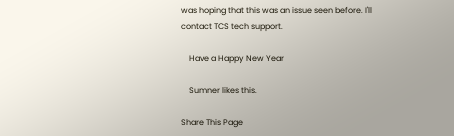was hoping that this was an issue seen before. I'll contact TCS tech support.

    Have a Happy New Year

    Sumner likes this.

Share This Page